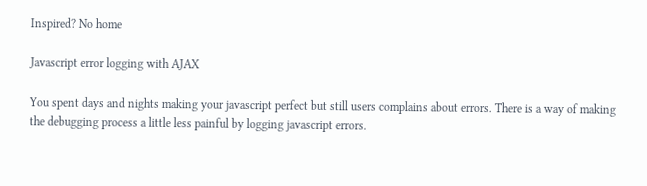Inspired? No home

Javascript error logging with AJAX

You spent days and nights making your javascript perfect but still users complains about errors. There is a way of making the debugging process a little less painful by logging javascript errors.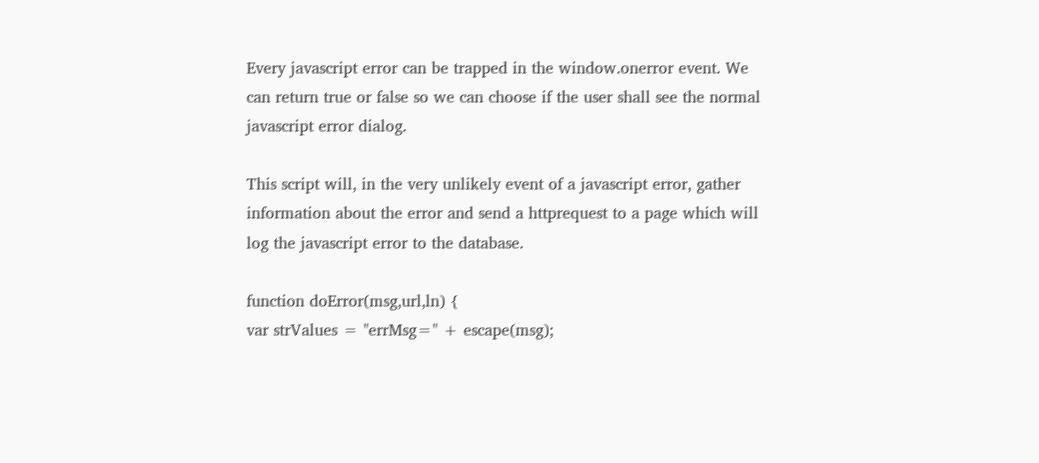Every javascript error can be trapped in the window.onerror event. We can return true or false so we can choose if the user shall see the normal javascript error dialog.

This script will, in the very unlikely event of a javascript error, gather information about the error and send a httprequest to a page which will log the javascript error to the database.

function doError(msg,url,ln) {
var strValues = "errMsg=" + escape(msg);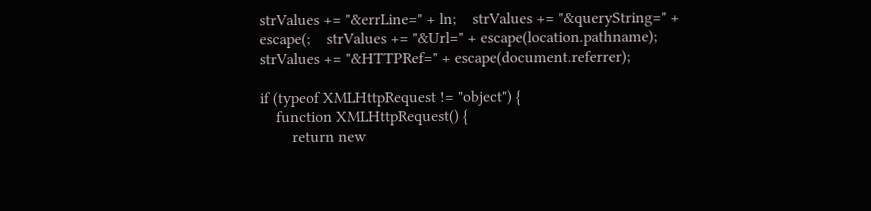strValues += "&errLine=" + ln;    strValues += "&queryString=" + escape(;    strValues += "&Url=" + escape(location.pathname);    strValues += "&HTTPRef=" + escape(document.referrer);

if (typeof XMLHttpRequest != "object") {
    function XMLHttpRequest() {
        return new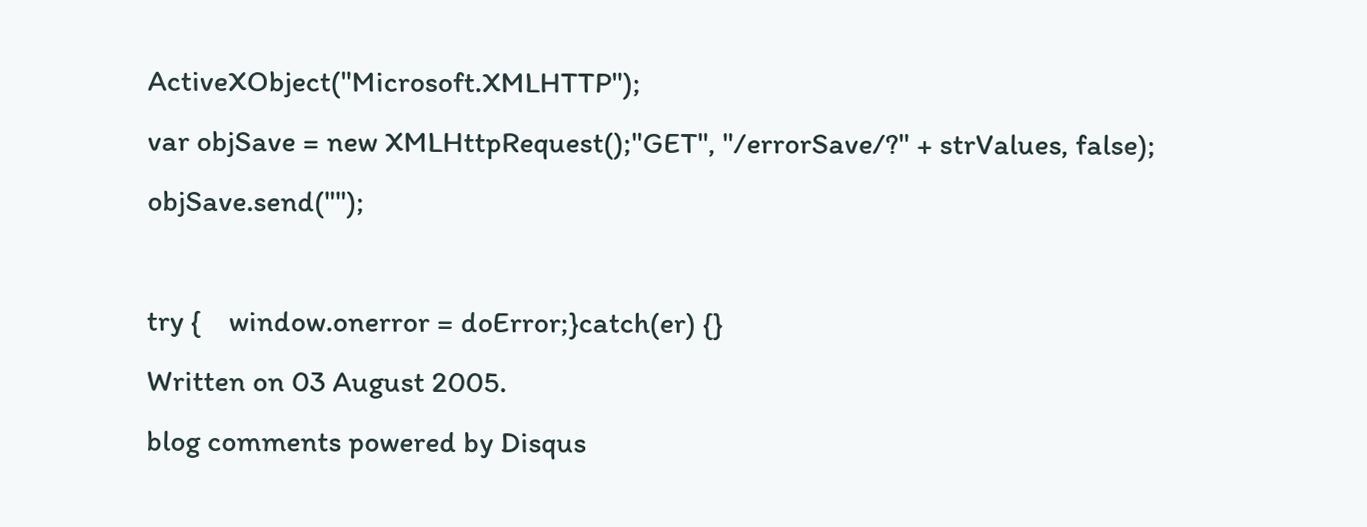ActiveXObject("Microsoft.XMLHTTP");
var objSave = new XMLHttpRequest();"GET", "/errorSave/?" + strValues, false);    objSave.send("");

try {    window.onerror = doError;}catch(er) {}
Written on 03 August 2005.
blog comments powered by Disqus